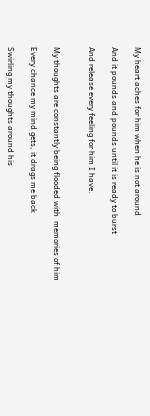My heart aches for him when he is not around

And it pounds and pounds until it is ready to burst

And release every feeling for him I have.


My thoughts are constantly being flooded with  memories of him

Every chance my mind gets, it drags me back

Swirling my thoughts around his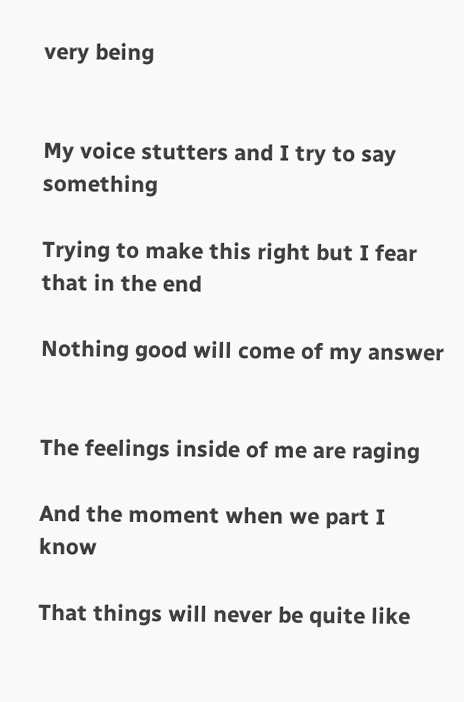very being


My voice stutters and I try to say something

Trying to make this right but I fear that in the end

Nothing good will come of my answer


The feelings inside of me are raging

And the moment when we part I know

That things will never be quite like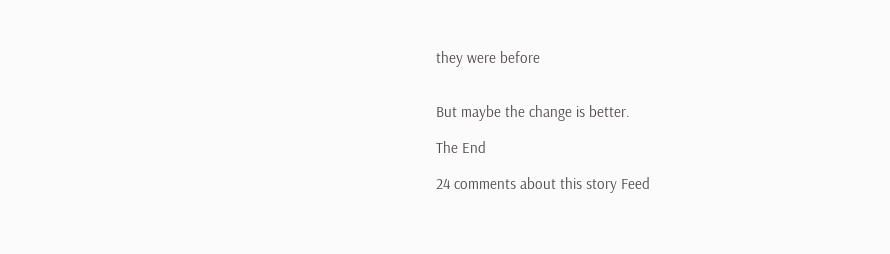they were before


But maybe the change is better.

The End

24 comments about this story Feed